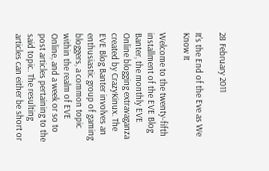28 February 2011

It's the End of the Eve as We Know It

Welcome to the twenty-fifth installment of the EVE Blog Banter, the monthly EVE Online blogging extravaganza created by CrazyKinux. The EVE Blog Banter involves an enthusiastic group of gaming bloggers, a common topic within the realm of EVE Online, and a week or so to post articles pertaining to the said topic. The resulting articles can either be short or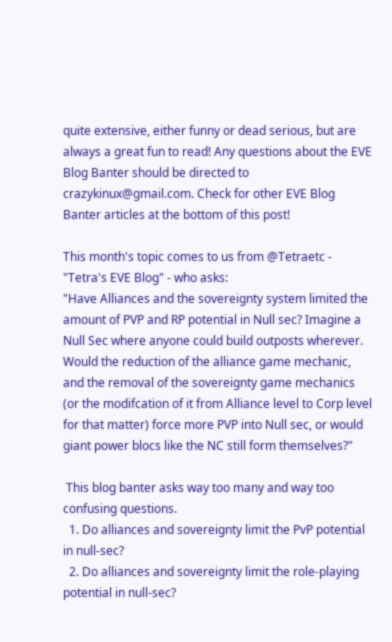quite extensive, either funny or dead serious, but are always a great fun to read! Any questions about the EVE Blog Banter should be directed to crazykinux@gmail.com. Check for other EVE Blog Banter articles at the bottom of this post!

This month's topic comes to us from @Tetraetc - "Tetra's EVE Blog" - who asks:
"Have Alliances and the sovereignty system limited the amount of PVP and RP potential in Null sec? Imagine a Null Sec where anyone could build outposts wherever. Would the reduction of the alliance game mechanic, and the removal of the sovereignty game mechanics (or the modifcation of it from Alliance level to Corp level for that matter) force more PVP into Null sec, or would giant power blocs like the NC still form themselves?"

 This blog banter asks way too many and way too confusing questions.
  1. Do alliances and sovereignty limit the PvP potential in null-sec?
  2. Do alliances and sovereignty limit the role-playing potential in null-sec?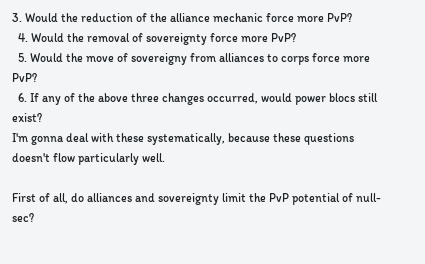3. Would the reduction of the alliance mechanic force more PvP?
  4. Would the removal of sovereignty force more PvP?
  5. Would the move of sovereigny from alliances to corps force more PvP?
  6. If any of the above three changes occurred, would power blocs still exist?
I'm gonna deal with these systematically, because these questions doesn't flow particularly well.

First of all, do alliances and sovereignty limit the PvP potential of null-sec?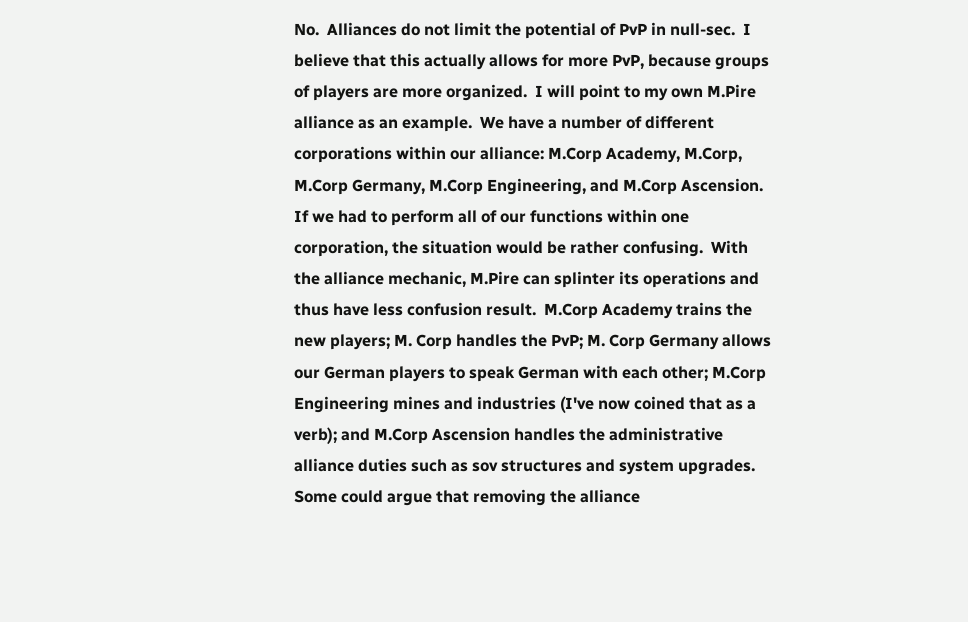No.  Alliances do not limit the potential of PvP in null-sec.  I believe that this actually allows for more PvP, because groups of players are more organized.  I will point to my own M.Pire alliance as an example.  We have a number of different corporations within our alliance: M.Corp Academy, M.Corp, M.Corp Germany, M.Corp Engineering, and M.Corp Ascension.  If we had to perform all of our functions within one corporation, the situation would be rather confusing.  With the alliance mechanic, M.Pire can splinter its operations and thus have less confusion result.  M.Corp Academy trains the new players; M. Corp handles the PvP; M. Corp Germany allows our German players to speak German with each other; M.Corp Engineering mines and industries (I've now coined that as a verb); and M.Corp Ascension handles the administrative alliance duties such as sov structures and system upgrades.  Some could argue that removing the alliance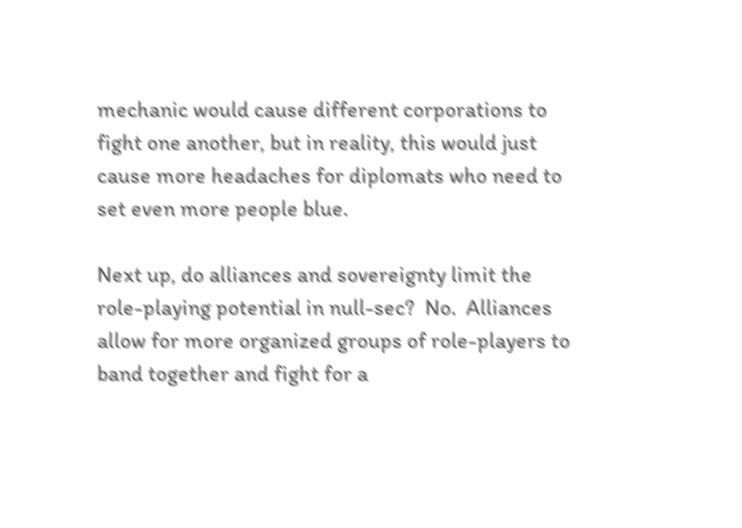mechanic would cause different corporations to fight one another, but in reality, this would just cause more headaches for diplomats who need to set even more people blue.

Next up, do alliances and sovereignty limit the role-playing potential in null-sec?  No.  Alliances allow for more organized groups of role-players to band together and fight for a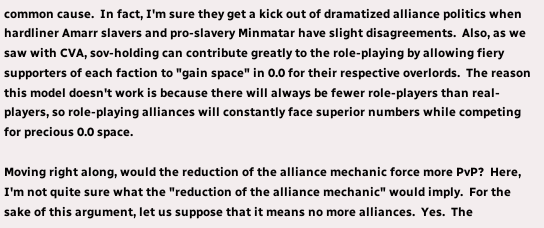common cause.  In fact, I'm sure they get a kick out of dramatized alliance politics when hardliner Amarr slavers and pro-slavery Minmatar have slight disagreements.  Also, as we saw with CVA, sov-holding can contribute greatly to the role-playing by allowing fiery supporters of each faction to "gain space" in 0.0 for their respective overlords.  The reason this model doesn't work is because there will always be fewer role-players than real-players, so role-playing alliances will constantly face superior numbers while competing for precious 0.0 space.

Moving right along, would the reduction of the alliance mechanic force more PvP?  Here, I'm not quite sure what the "reduction of the alliance mechanic" would imply.  For the sake of this argument, let us suppose that it means no more alliances.  Yes.  The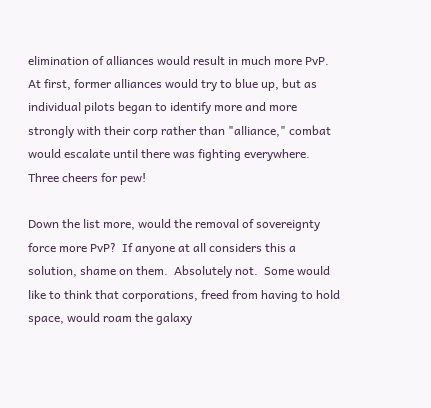elimination of alliances would result in much more PvP.  At first, former alliances would try to blue up, but as individual pilots began to identify more and more strongly with their corp rather than "alliance," combat would escalate until there was fighting everywhere.  Three cheers for pew!

Down the list more, would the removal of sovereignty force more PvP?  If anyone at all considers this a solution, shame on them.  Absolutely not.  Some would like to think that corporations, freed from having to hold space, would roam the galaxy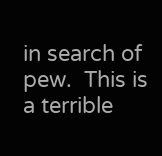in search of pew.  This is a terrible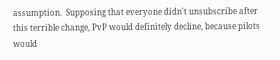assumption.  Supposing that everyone didn't unsubscribe after this terrible change, PvP would definitely decline, because pilots would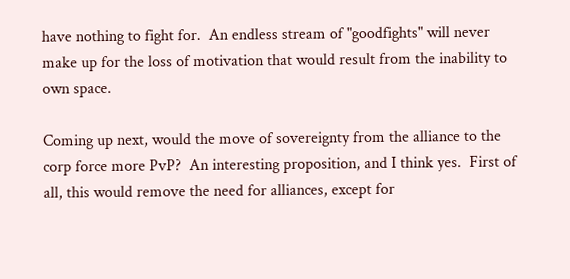have nothing to fight for.  An endless stream of "goodfights" will never make up for the loss of motivation that would result from the inability to own space.

Coming up next, would the move of sovereignty from the alliance to the corp force more PvP?  An interesting proposition, and I think yes.  First of all, this would remove the need for alliances, except for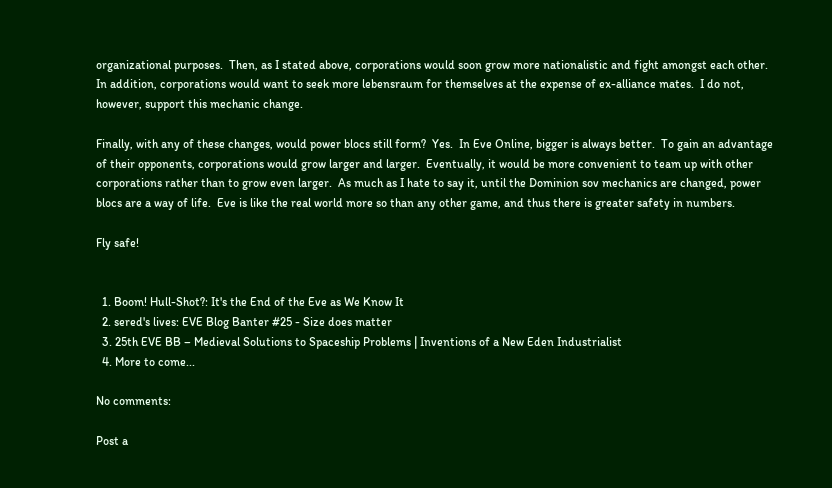organizational purposes.  Then, as I stated above, corporations would soon grow more nationalistic and fight amongst each other.  In addition, corporations would want to seek more lebensraum for themselves at the expense of ex-alliance mates.  I do not, however, support this mechanic change.

Finally, with any of these changes, would power blocs still form?  Yes.  In Eve Online, bigger is always better.  To gain an advantage of their opponents, corporations would grow larger and larger.  Eventually, it would be more convenient to team up with other corporations rather than to grow even larger.  As much as I hate to say it, until the Dominion sov mechanics are changed, power blocs are a way of life.  Eve is like the real world more so than any other game, and thus there is greater safety in numbers.

Fly safe!


  1. Boom! Hull-Shot?: It's the End of the Eve as We Know It
  2. sered's lives: EVE Blog Banter #25 - Size does matter
  3. 25th EVE BB – Medieval Solutions to Spaceship Problems | Inventions of a New Eden Industrialist
  4. More to come...

No comments:

Post a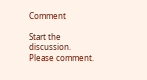Comment

Start the discussion. Please comment.